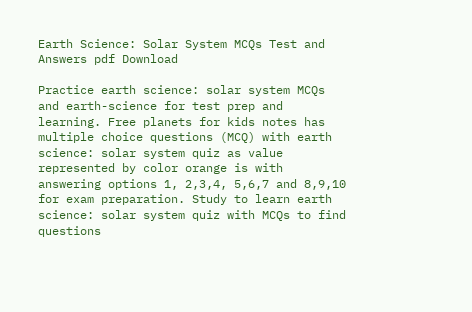Earth Science: Solar System MCQs Test and Answers pdf Download

Practice earth science: solar system MCQs and earth-science for test prep and learning. Free planets for kids notes has multiple choice questions (MCQ) with earth science: solar system quiz as value represented by color orange is with answering options 1, 2,3,4, 5,6,7 and 8,9,10 for exam preparation. Study to learn earth science: solar system quiz with MCQs to find questions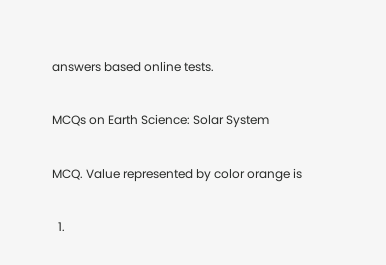answers based online tests.

MCQs on Earth Science: Solar System

MCQ. Value represented by color orange is

  1.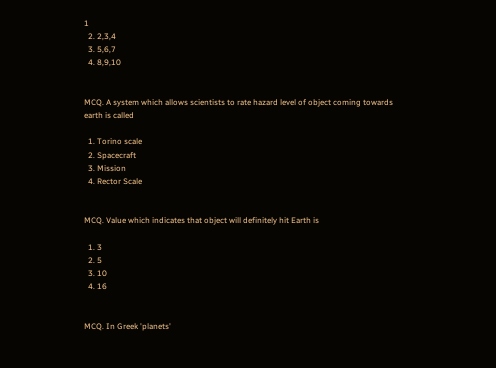1
  2. 2,3,4
  3. 5,6,7
  4. 8,9,10


MCQ. A system which allows scientists to rate hazard level of object coming towards earth is called

  1. Torino scale
  2. Spacecraft
  3. Mission
  4. Rector Scale


MCQ. Value which indicates that object will definitely hit Earth is

  1. 3
  2. 5
  3. 10
  4. 16


MCQ. In Greek 'planets'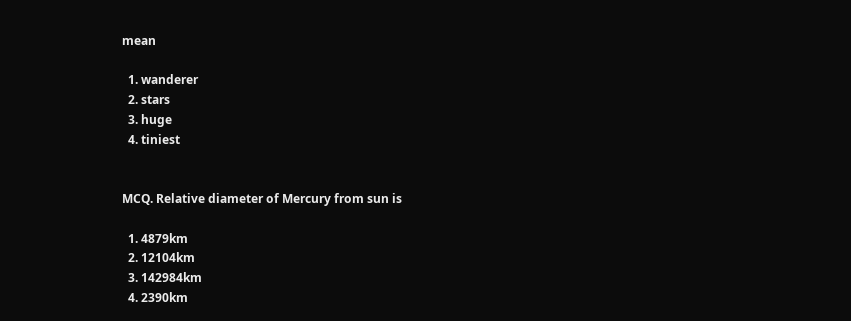mean

  1. wanderer
  2. stars
  3. huge
  4. tiniest


MCQ. Relative diameter of Mercury from sun is

  1. 4879km
  2. 12104km
  3. 142984km
  4. 2390km